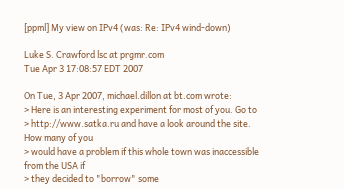[ppml] My view on IPv4 (was: Re: IPv4 wind-down)

Luke S. Crawford lsc at prgmr.com
Tue Apr 3 17:08:57 EDT 2007

On Tue, 3 Apr 2007, michael.dillon at bt.com wrote:
> Here is an interesting experiment for most of you. Go to
> http://www.satka.ru and have a look around the site. How many of you
> would have a problem if this whole town was inaccessible from the USA if
> they decided to "borrow" some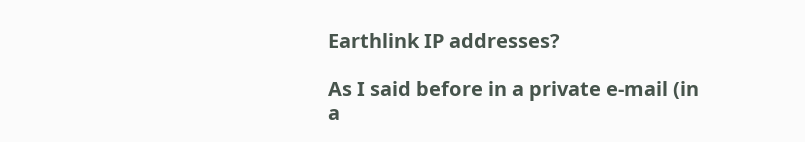Earthlink IP addresses?

As I said before in a private e-mail (in a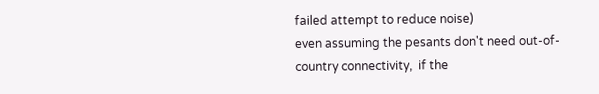failed attempt to reduce noise)
even assuming the pesants don't need out-of-country connectivity,  if the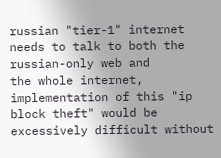russian "tier-1" internet needs to talk to both the russian-only web and
the whole internet, implementation of this "ip block theft" would be
excessively difficult without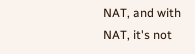NAT, and with NAT, it's not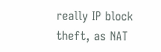really IP block
theft, as NAT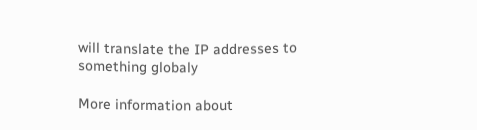will translate the IP addresses to something globaly

More information about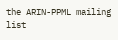the ARIN-PPML mailing list